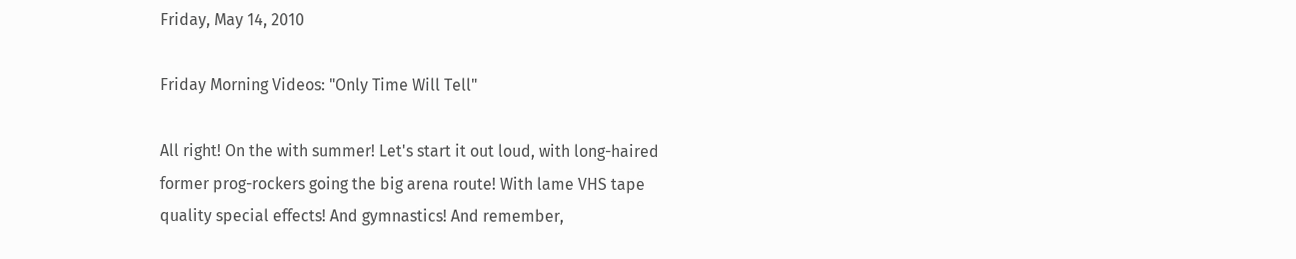Friday, May 14, 2010

Friday Morning Videos: "Only Time Will Tell"

All right! On the with summer! Let's start it out loud, with long-haired former prog-rockers going the big arena route! With lame VHS tape quality special effects! And gymnastics! And remember,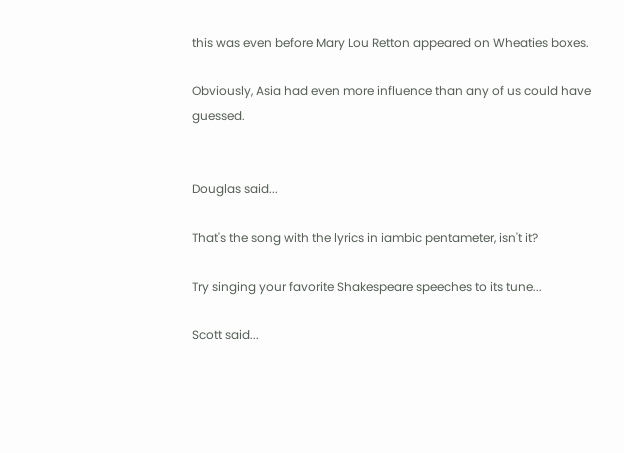this was even before Mary Lou Retton appeared on Wheaties boxes.

Obviously, Asia had even more influence than any of us could have guessed.


Douglas said...

That's the song with the lyrics in iambic pentameter, isn't it?

Try singing your favorite Shakespeare speeches to its tune...

Scott said...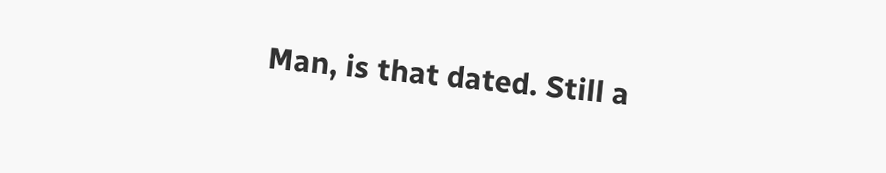Man, is that dated. Still a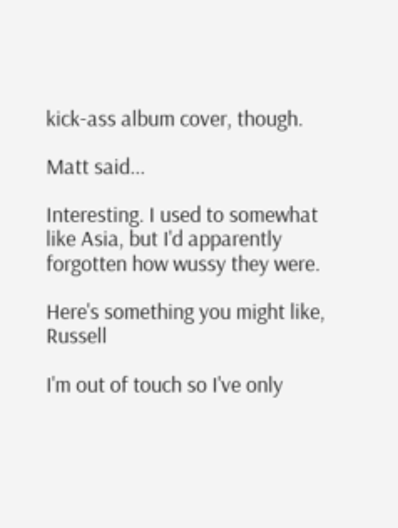kick-ass album cover, though.

Matt said...

Interesting. I used to somewhat like Asia, but I'd apparently forgotten how wussy they were.

Here's something you might like, Russell

I'm out of touch so I've only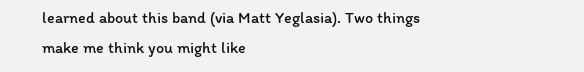learned about this band (via Matt Yeglasia). Two things make me think you might like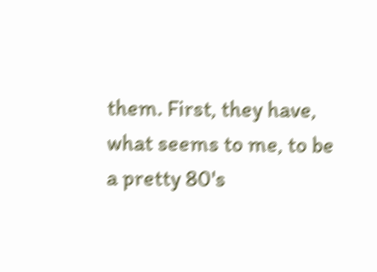them. First, they have, what seems to me, to be a pretty 80's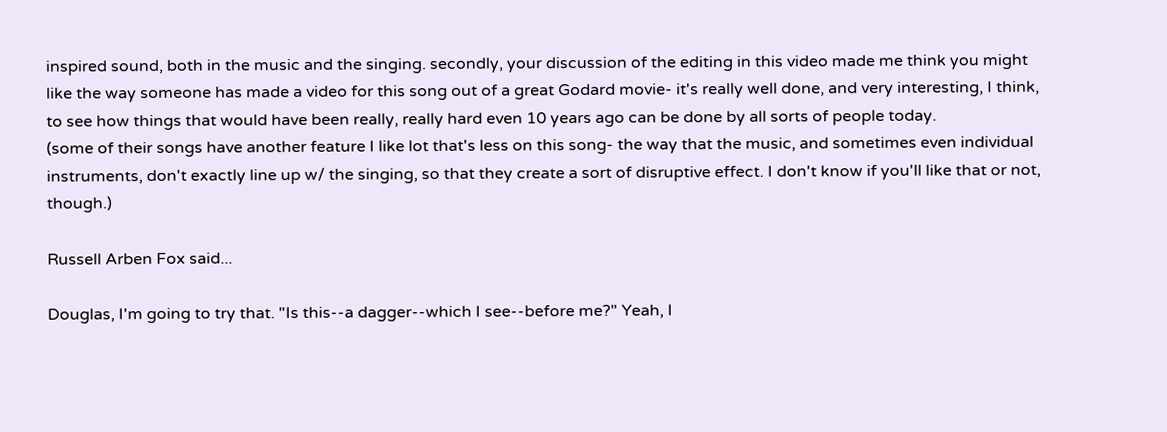inspired sound, both in the music and the singing. secondly, your discussion of the editing in this video made me think you might like the way someone has made a video for this song out of a great Godard movie- it's really well done, and very interesting, I think, to see how things that would have been really, really hard even 10 years ago can be done by all sorts of people today.
(some of their songs have another feature I like lot that's less on this song- the way that the music, and sometimes even individual instruments, don't exactly line up w/ the singing, so that they create a sort of disruptive effect. I don't know if you'll like that or not, though.)

Russell Arben Fox said...

Douglas, I'm going to try that. "Is this--a dagger--which I see--before me?" Yeah, I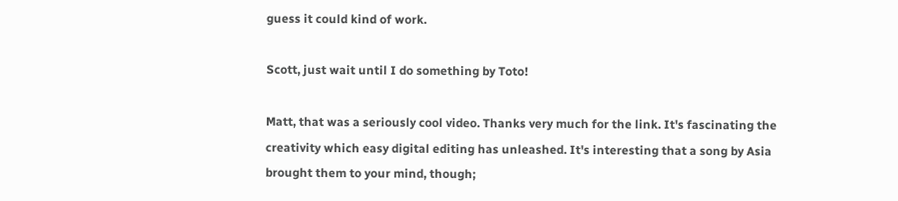guess it could kind of work.

Scott, just wait until I do something by Toto!

Matt, that was a seriously cool video. Thanks very much for the link. It's fascinating the creativity which easy digital editing has unleashed. It's interesting that a song by Asia brought them to your mind, though;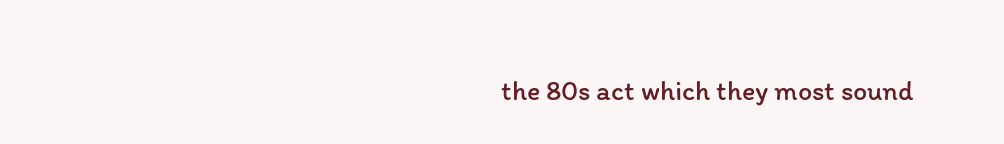the 80s act which they most sound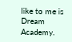like to me is Dream Academy.